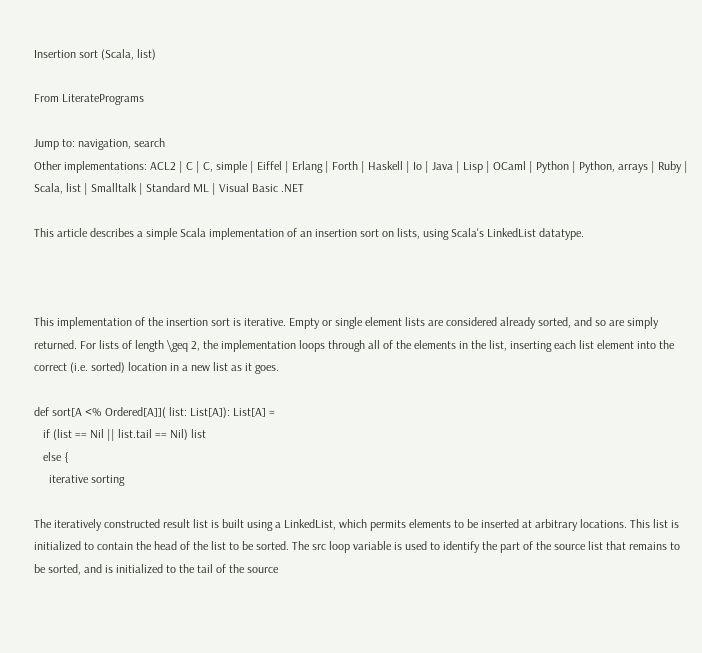Insertion sort (Scala, list)

From LiteratePrograms

Jump to: navigation, search
Other implementations: ACL2 | C | C, simple | Eiffel | Erlang | Forth | Haskell | Io | Java | Lisp | OCaml | Python | Python, arrays | Ruby | Scala, list | Smalltalk | Standard ML | Visual Basic .NET

This article describes a simple Scala implementation of an insertion sort on lists, using Scala's LinkedList datatype.



This implementation of the insertion sort is iterative. Empty or single element lists are considered already sorted, and so are simply returned. For lists of length \geq 2, the implementation loops through all of the elements in the list, inserting each list element into the correct (i.e. sorted) location in a new list as it goes.

def sort[A <% Ordered[A]]( list: List[A]): List[A] =
   if (list == Nil || list.tail == Nil) list
   else {
     iterative sorting

The iteratively constructed result list is built using a LinkedList, which permits elements to be inserted at arbitrary locations. This list is initialized to contain the head of the list to be sorted. The src loop variable is used to identify the part of the source list that remains to be sorted, and is initialized to the tail of the source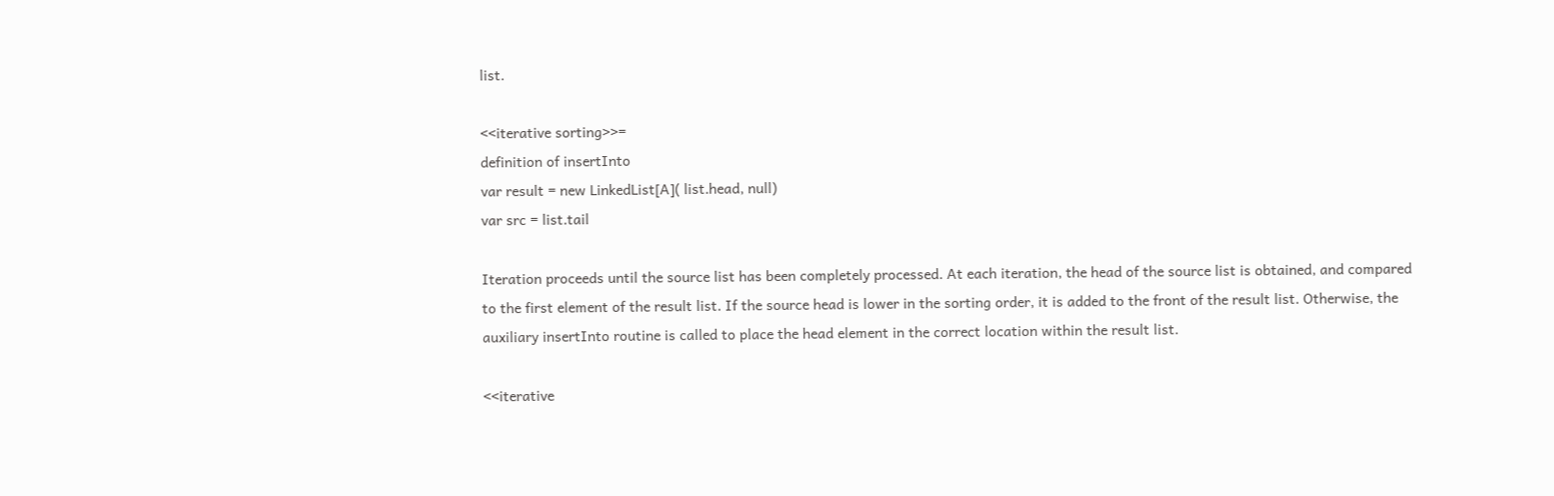list.

<<iterative sorting>>=
definition of insertInto
var result = new LinkedList[A]( list.head, null)
var src = list.tail

Iteration proceeds until the source list has been completely processed. At each iteration, the head of the source list is obtained, and compared to the first element of the result list. If the source head is lower in the sorting order, it is added to the front of the result list. Otherwise, the auxiliary insertInto routine is called to place the head element in the correct location within the result list.

<<iterative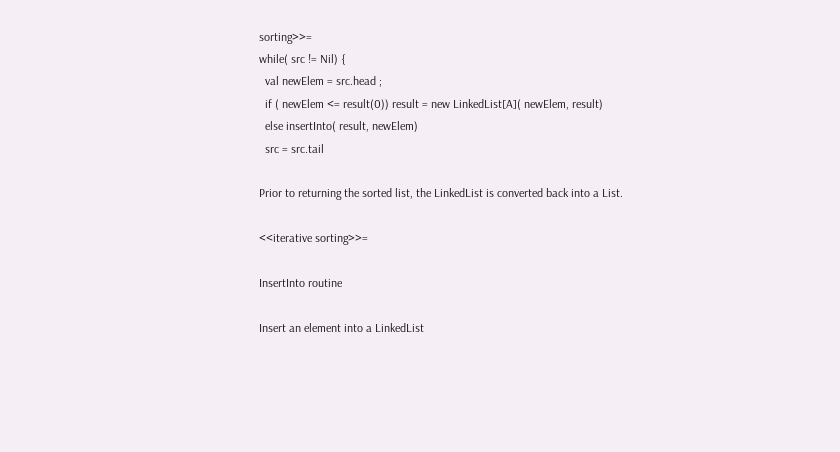sorting>>=
while( src != Nil) {
  val newElem = src.head ;
  if ( newElem <= result(0)) result = new LinkedList[A]( newElem, result)
  else insertInto( result, newElem)
  src = src.tail

Prior to returning the sorted list, the LinkedList is converted back into a List.

<<iterative sorting>>=

InsertInto routine

Insert an element into a LinkedList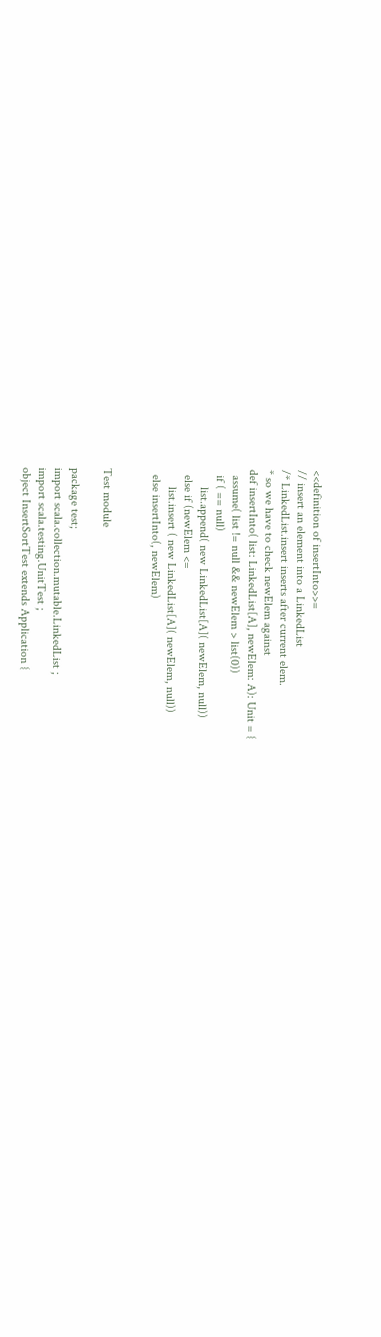<<definition of insertInto>>=
// insert an element into a LinkedList
/* LinkedList.insert inserts after current elem.
* so we have to check newElem against
def insertInto( list: LinkedList[A], newElem: A): Unit = {
  assume( list != null && newElem > list(0))
  if ( == null)
      list.append( new LinkedList[A]( newElem, null))
  else if (newElem <=
      list.insert ( new LinkedList[A]( newElem, null))
  else insertInto(, newElem)


Test module

package test;
import scala.collection.mutable.LinkedList ;
import scala.testing.UnitTest ;
object InsertSortTest extends Application {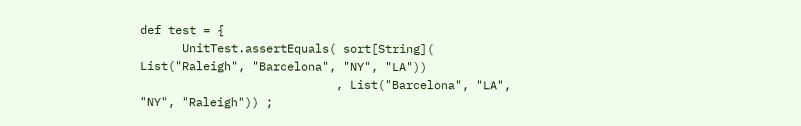def test = {
      UnitTest.assertEquals( sort[String]( List("Raleigh", "Barcelona", "NY", "LA"))
                            , List("Barcelona", "LA", "NY", "Raleigh")) ;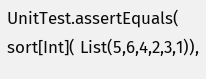UnitTest.assertEquals( sort[Int]( List(5,6,4,2,3,1)),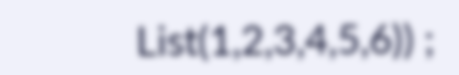List(1,2,3,4,5,6)) ;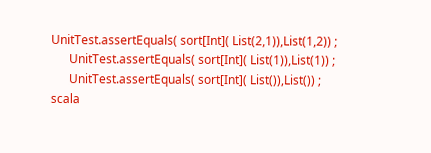UnitTest.assertEquals( sort[Int]( List(2,1)),List(1,2)) ;
      UnitTest.assertEquals( sort[Int]( List(1)),List(1)) ;
      UnitTest.assertEquals( sort[Int]( List()),List()) ;
scala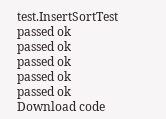test.InsertSortTest
passed ok
passed ok
passed ok
passed ok
passed ok
Download code